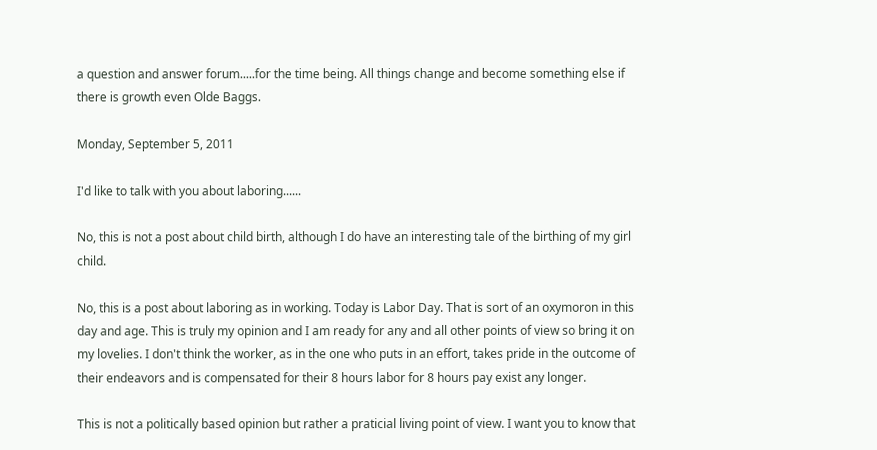a question and answer forum.....for the time being. All things change and become something else if there is growth even Olde Baggs.

Monday, September 5, 2011

I'd like to talk with you about laboring......

No, this is not a post about child birth, although I do have an interesting tale of the birthing of my girl child.

No, this is a post about laboring as in working. Today is Labor Day. That is sort of an oxymoron in this day and age. This is truly my opinion and I am ready for any and all other points of view so bring it on my lovelies. I don't think the worker, as in the one who puts in an effort, takes pride in the outcome of their endeavors and is compensated for their 8 hours labor for 8 hours pay exist any longer.

This is not a politically based opinion but rather a praticial living point of view. I want you to know that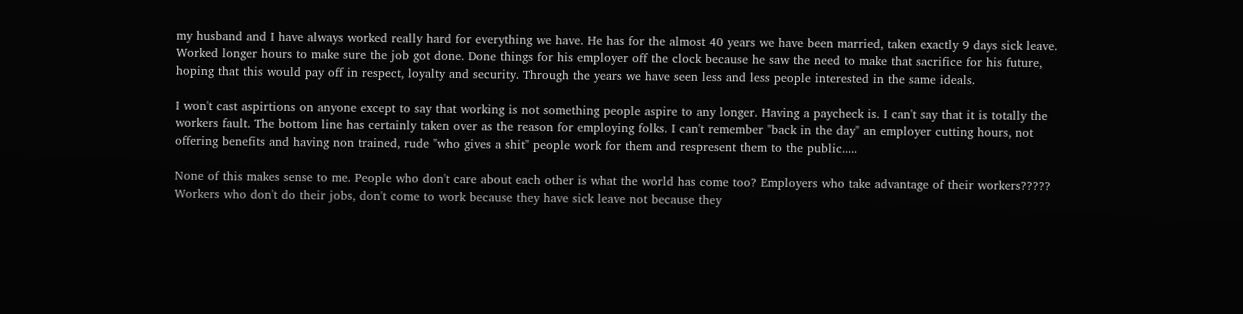my husband and I have always worked really hard for everything we have. He has for the almost 40 years we have been married, taken exactly 9 days sick leave. Worked longer hours to make sure the job got done. Done things for his employer off the clock because he saw the need to make that sacrifice for his future, hoping that this would pay off in respect, loyalty and security. Through the years we have seen less and less people interested in the same ideals.

I won't cast aspirtions on anyone except to say that working is not something people aspire to any longer. Having a paycheck is. I can't say that it is totally the workers fault. The bottom line has certainly taken over as the reason for employing folks. I can't remember "back in the day" an employer cutting hours, not offering benefits and having non trained, rude "who gives a shit" people work for them and respresent them to the public.....

None of this makes sense to me. People who don't care about each other is what the world has come too? Employers who take advantage of their workers????? Workers who don't do their jobs, don't come to work because they have sick leave not because they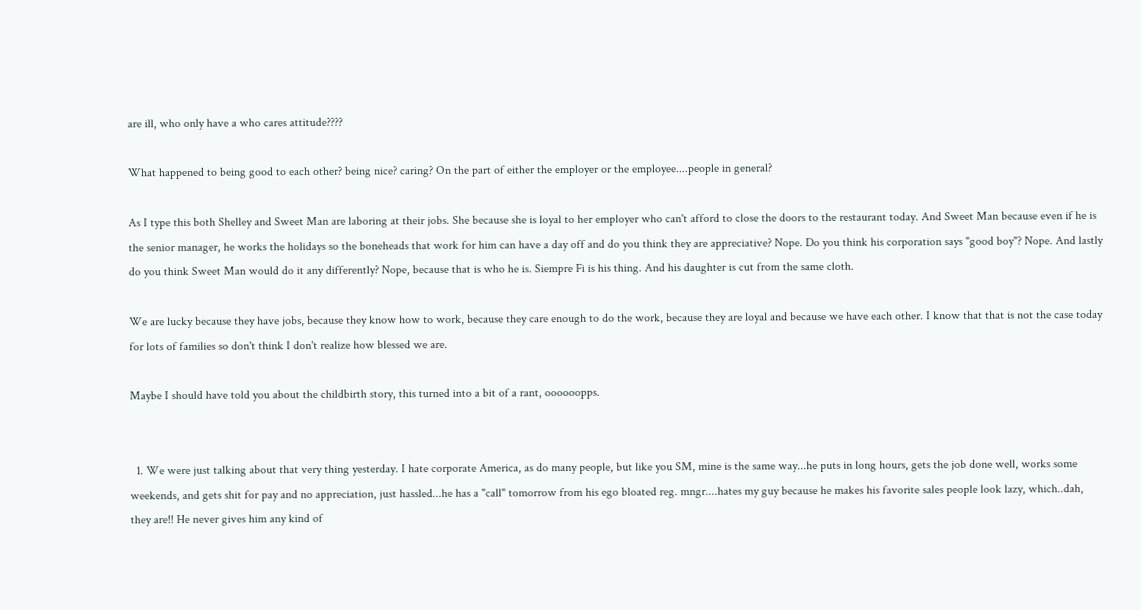are ill, who only have a who cares attitude????

What happened to being good to each other? being nice? caring? On the part of either the employer or the employee....people in general?

As I type this both Shelley and Sweet Man are laboring at their jobs. She because she is loyal to her employer who can't afford to close the doors to the restaurant today. And Sweet Man because even if he is the senior manager, he works the holidays so the boneheads that work for him can have a day off and do you think they are appreciative? Nope. Do you think his corporation says "good boy"? Nope. And lastly do you think Sweet Man would do it any differently? Nope, because that is who he is. Siempre Fi is his thing. And his daughter is cut from the same cloth.

We are lucky because they have jobs, because they know how to work, because they care enough to do the work, because they are loyal and because we have each other. I know that that is not the case today for lots of families so don't think I don't realize how blessed we are.

Maybe I should have told you about the childbirth story, this turned into a bit of a rant, oooooopps.


  1. We were just talking about that very thing yesterday. I hate corporate America, as do many people, but like you SM, mine is the same way...he puts in long hours, gets the job done well, works some weekends, and gets shit for pay and no appreciation, just hassled...he has a "call" tomorrow from his ego bloated reg. mngr....hates my guy because he makes his favorite sales people look lazy, which..dah, they are!! He never gives him any kind of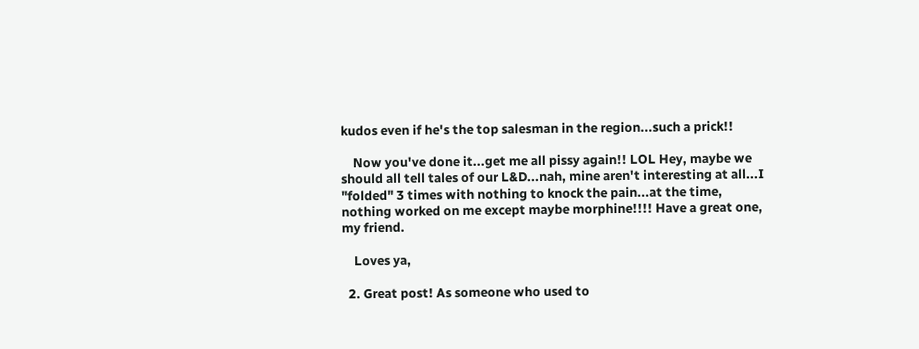kudos even if he's the top salesman in the region...such a prick!!

    Now you've done it...get me all pissy again!! LOL Hey, maybe we should all tell tales of our L&D...nah, mine aren't interesting at all...I "folded" 3 times with nothing to knock the pain...at the time, nothing worked on me except maybe morphine!!!! Have a great one, my friend.

    Loves ya,

  2. Great post! As someone who used to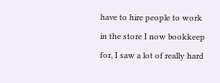have to hire people to work in the store I now bookkeep for, I saw a lot of really hard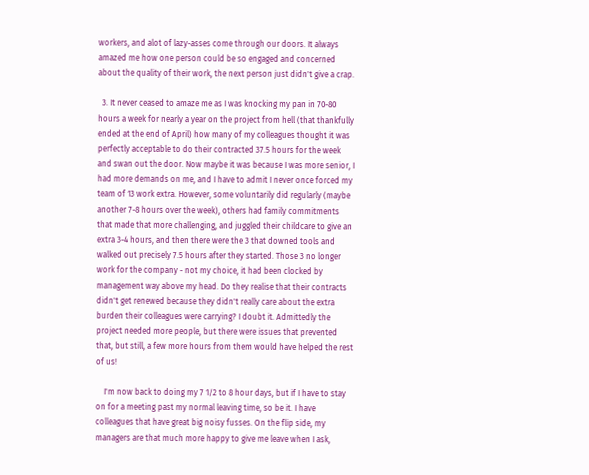workers, and alot of lazy-asses come through our doors. It always amazed me how one person could be so engaged and concerned about the quality of their work, the next person just didn't give a crap.

  3. It never ceased to amaze me as I was knocking my pan in 70-80 hours a week for nearly a year on the project from hell (that thankfully ended at the end of April) how many of my colleagues thought it was perfectly acceptable to do their contracted 37.5 hours for the week and swan out the door. Now maybe it was because I was more senior, I had more demands on me, and I have to admit I never once forced my team of 13 work extra. However, some voluntarily did regularly (maybe another 7-8 hours over the week), others had family commitments that made that more challenging, and juggled their childcare to give an extra 3-4 hours, and then there were the 3 that downed tools and walked out precisely 7.5 hours after they started. Those 3 no longer work for the company - not my choice, it had been clocked by management way above my head. Do they realise that their contracts didn't get renewed because they didn't really care about the extra burden their colleagues were carrying? I doubt it. Admittedly the project needed more people, but there were issues that prevented that, but still, a few more hours from them would have helped the rest of us!

    I'm now back to doing my 7 1/2 to 8 hour days, but if I have to stay on for a meeting past my normal leaving time, so be it. I have colleagues that have great big noisy fusses. On the flip side, my managers are that much more happy to give me leave when I ask,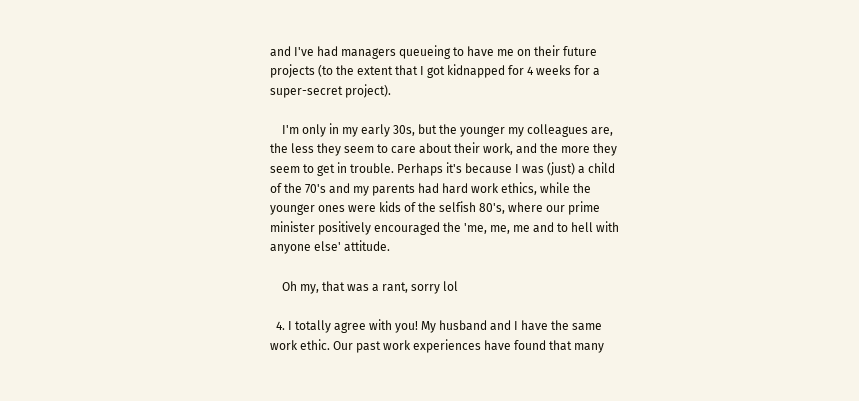and I've had managers queueing to have me on their future projects (to the extent that I got kidnapped for 4 weeks for a super-secret project).

    I'm only in my early 30s, but the younger my colleagues are, the less they seem to care about their work, and the more they seem to get in trouble. Perhaps it's because I was (just) a child of the 70's and my parents had hard work ethics, while the younger ones were kids of the selfish 80's, where our prime minister positively encouraged the 'me, me, me and to hell with anyone else' attitude.

    Oh my, that was a rant, sorry lol

  4. I totally agree with you! My husband and I have the same work ethic. Our past work experiences have found that many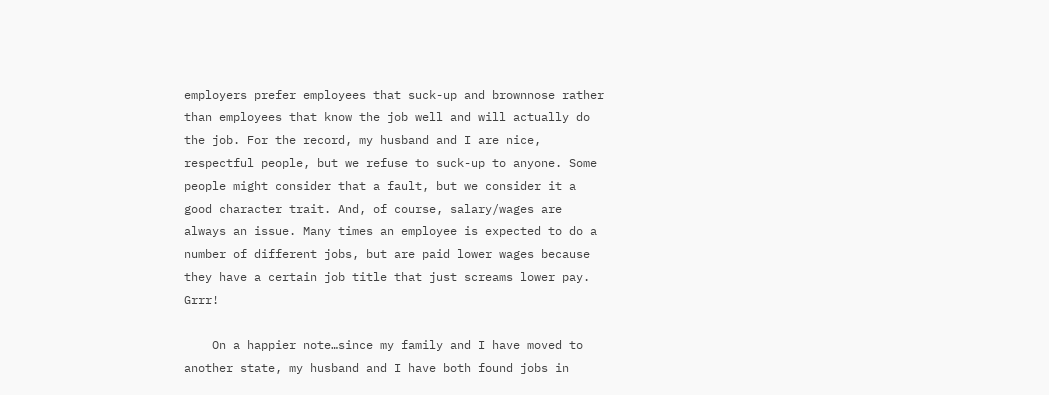employers prefer employees that suck-up and brownnose rather than employees that know the job well and will actually do the job. For the record, my husband and I are nice, respectful people, but we refuse to suck-up to anyone. Some people might consider that a fault, but we consider it a good character trait. And, of course, salary/wages are always an issue. Many times an employee is expected to do a number of different jobs, but are paid lower wages because they have a certain job title that just screams lower pay. Grrr!

    On a happier note…since my family and I have moved to another state, my husband and I have both found jobs in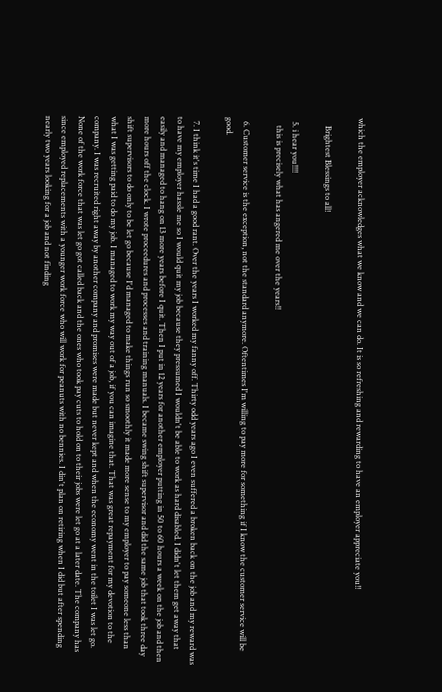which the employer acknowledges what we know and we can do. It is so refreshing and rewarding to have an employer appreciate you!!

    Brightest Blessings to all!

  5. i hear you!!!!
    this is precisely what has angered me over the years!!

  6. Customer service is the exception, not the standard anymore. Oftentimes I'm willing to pay more for something if I know the customer service will be good.

  7. I think it's time I had a good rant. Over the years I worked my fanny off. Thirty odd years ago I even suffered a broken back on the job and my reward was to have my employer hassle me so I would quit my job because they pressumed I wouldn't be able to work as hard disabled. I didn't let them get away that easily and managed to hang on 13 more years before I quit. Then I put in 12 years for another employer putting in 50 to 60 hours a week on the job and then more hours off the clock. I wrote proceedures and processes and training manuals. I became swing shift supervisor and did the same job that took three day shift supervisors to do only to be let go because I'd managed to make things run so smoothly it made more sense to my employer to pay someone less than what I was getting paid to do my job. I managed to work my way out of a job, if you can imagine that. That was great repayment for my devotion to the company. I was recruited right away by another company and promises were made but never kept and when the economy went in the toilet I was let go. None of the work force that was let go got called back and the ones who took pay cuts to hold on to their jobs were let go at a later date. The company has since employed replacements with a younger work force who will work for peanuts with no bennies. I din't plan on retiring when I did but after spending nearly two years looking for a job and not finding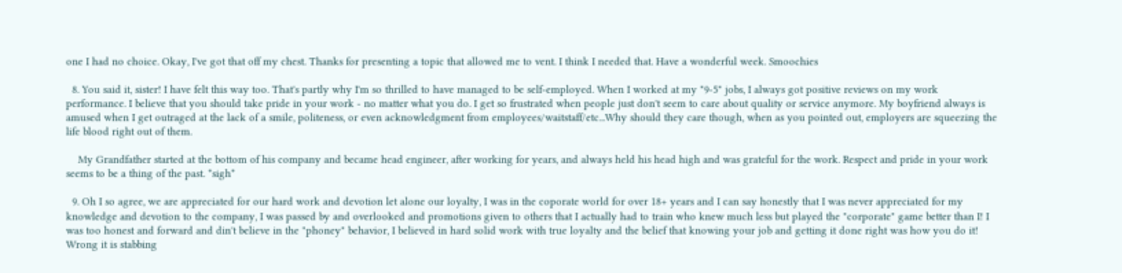one I had no choice. Okay, I've got that off my chest. Thanks for presenting a topic that allowed me to vent. I think I needed that. Have a wonderful week. Smoochies

  8. You said it, sister! I have felt this way too. That's partly why I'm so thrilled to have managed to be self-employed. When I worked at my "9-5" jobs, I always got positive reviews on my work performance. I believe that you should take pride in your work - no matter what you do. I get so frustrated when people just don't seem to care about quality or service anymore. My boyfriend always is amused when I get outraged at the lack of a smile, politeness, or even acknowledgment from employees/waitstaff/etc...Why should they care though, when as you pointed out, employers are squeezing the life blood right out of them.

    My Grandfather started at the bottom of his company and became head engineer, after working for years, and always held his head high and was grateful for the work. Respect and pride in your work seems to be a thing of the past. *sigh*

  9. Oh I so agree, we are appreciated for our hard work and devotion let alone our loyalty, I was in the coporate world for over 18+ years and I can say honestly that I was never appreciated for my knowledge and devotion to the company, I was passed by and overlooked and promotions given to others that I actually had to train who knew much less but played the "corporate" game better than I! I was too honest and forward and din't believe in the "phoney" behavior, I believed in hard solid work with true loyalty and the belief that knowing your job and getting it done right was how you do it! Wrong it is stabbing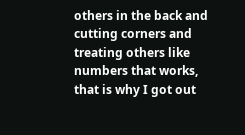others in the back and cutting corners and treating others like numbers that works, that is why I got out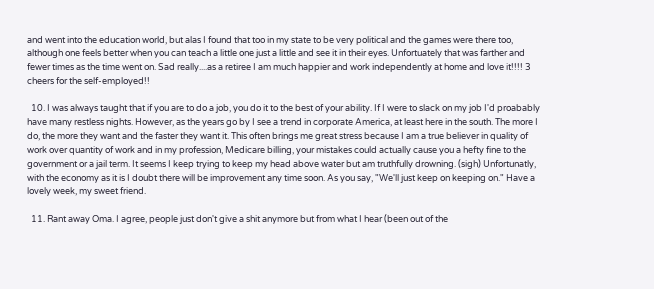and went into the education world, but alas I found that too in my state to be very political and the games were there too, although one feels better when you can teach a little one just a little and see it in their eyes. Unfortuately that was farther and fewer times as the time went on. Sad really....as a retiree I am much happier and work independently at home and love it!!!! 3 cheers for the self-employed!!

  10. I was always taught that if you are to do a job, you do it to the best of your ability. If I were to slack on my job I'd proabably have many restless nights. However, as the years go by I see a trend in corporate America, at least here in the south. The more I do, the more they want and the faster they want it. This often brings me great stress because I am a true believer in quality of work over quantity of work and in my profession, Medicare billing, your mistakes could actually cause you a hefty fine to the government or a jail term. It seems I keep trying to keep my head above water but am truthfully drowning. (sigh) Unfortunatly, with the economy as it is I doubt there will be improvement any time soon. As you say, "We'll just keep on keeping on." Have a lovely week, my sweet friend.

  11. Rant away Oma. I agree, people just don't give a shit anymore but from what I hear (been out of the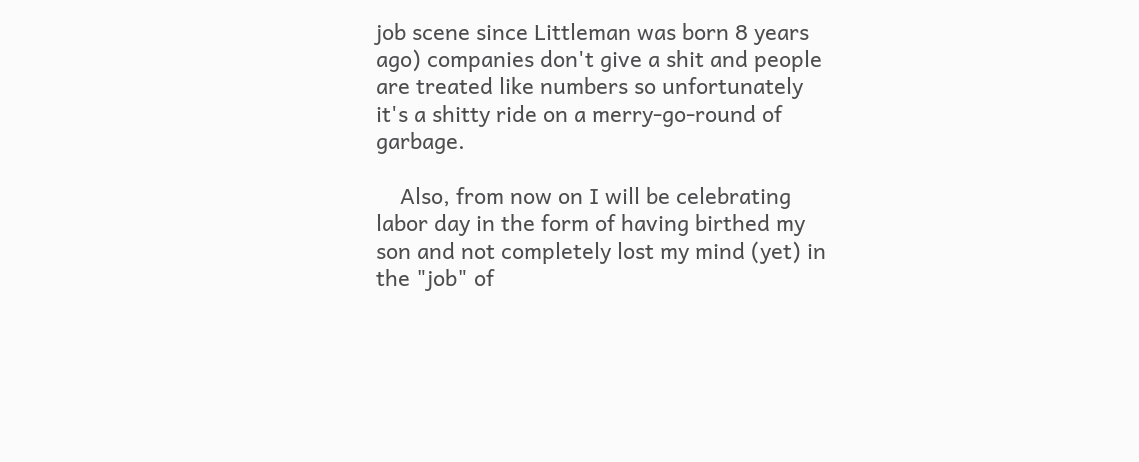job scene since Littleman was born 8 years ago) companies don't give a shit and people are treated like numbers so unfortunately it's a shitty ride on a merry-go-round of garbage.

    Also, from now on I will be celebrating labor day in the form of having birthed my son and not completely lost my mind (yet) in the "job" of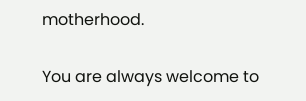motherhood.


You are always welcome to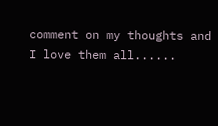comment on my thoughts and I love them all......